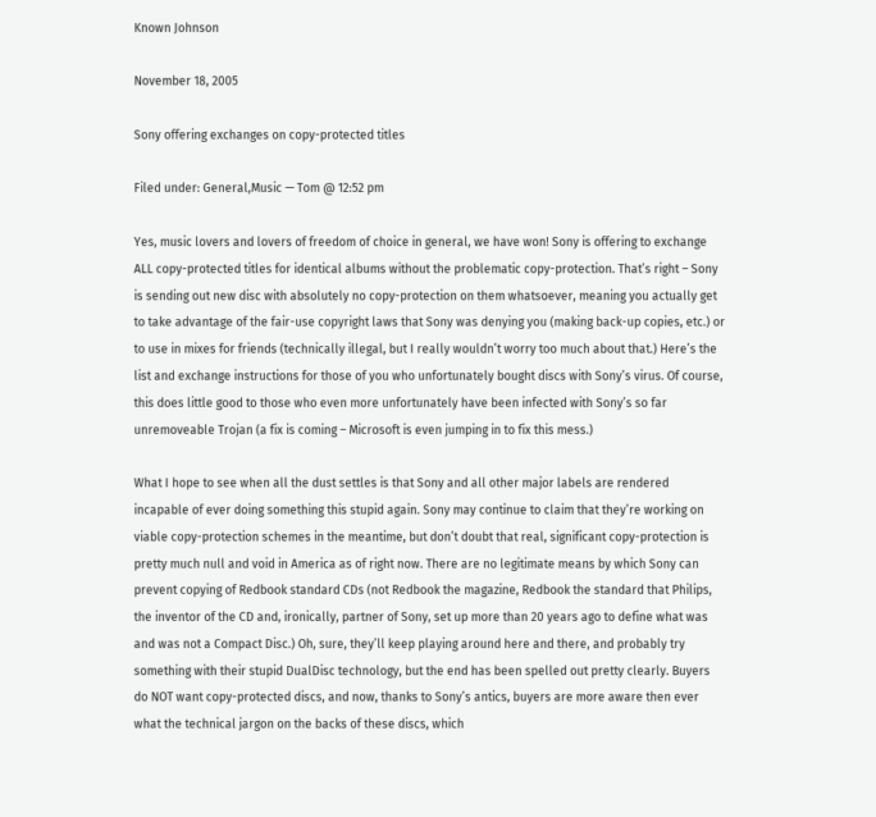Known Johnson

November 18, 2005

Sony offering exchanges on copy-protected titles

Filed under: General,Music — Tom @ 12:52 pm

Yes, music lovers and lovers of freedom of choice in general, we have won! Sony is offering to exchange ALL copy-protected titles for identical albums without the problematic copy-protection. That’s right – Sony is sending out new disc with absolutely no copy-protection on them whatsoever, meaning you actually get to take advantage of the fair-use copyright laws that Sony was denying you (making back-up copies, etc.) or to use in mixes for friends (technically illegal, but I really wouldn’t worry too much about that.) Here’s the list and exchange instructions for those of you who unfortunately bought discs with Sony’s virus. Of course, this does little good to those who even more unfortunately have been infected with Sony’s so far unremoveable Trojan (a fix is coming – Microsoft is even jumping in to fix this mess.)

What I hope to see when all the dust settles is that Sony and all other major labels are rendered incapable of ever doing something this stupid again. Sony may continue to claim that they’re working on viable copy-protection schemes in the meantime, but don’t doubt that real, significant copy-protection is pretty much null and void in America as of right now. There are no legitimate means by which Sony can prevent copying of Redbook standard CDs (not Redbook the magazine, Redbook the standard that Philips, the inventor of the CD and, ironically, partner of Sony, set up more than 20 years ago to define what was and was not a Compact Disc.) Oh, sure, they’ll keep playing around here and there, and probably try something with their stupid DualDisc technology, but the end has been spelled out pretty clearly. Buyers do NOT want copy-protected discs, and now, thanks to Sony’s antics, buyers are more aware then ever what the technical jargon on the backs of these discs, which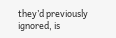they’d previously ignored, is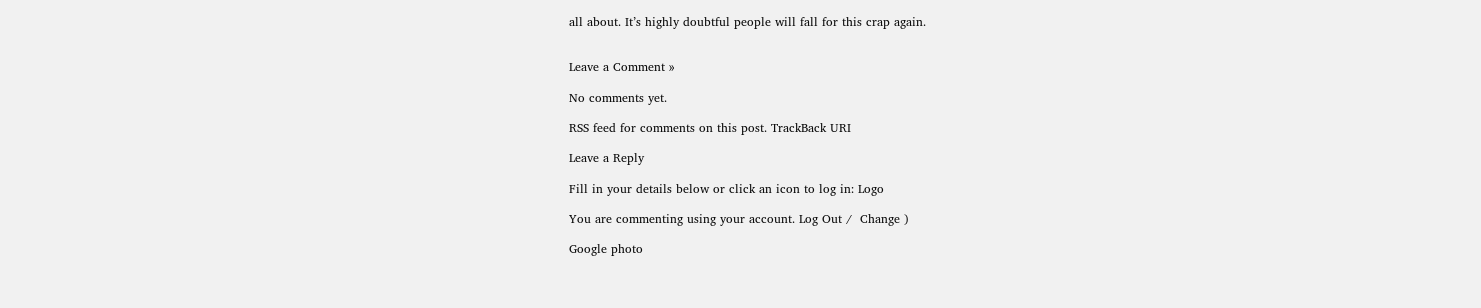all about. It’s highly doubtful people will fall for this crap again.


Leave a Comment »

No comments yet.

RSS feed for comments on this post. TrackBack URI

Leave a Reply

Fill in your details below or click an icon to log in: Logo

You are commenting using your account. Log Out /  Change )

Google photo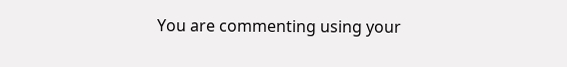You are commenting using your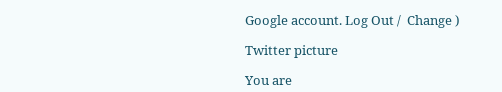Google account. Log Out /  Change )

Twitter picture

You are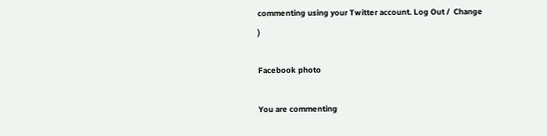commenting using your Twitter account. Log Out /  Change )

Facebook photo

You are commenting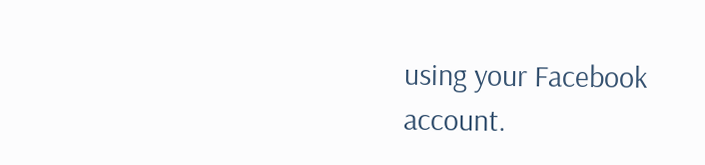using your Facebook account.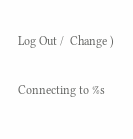Log Out /  Change )

Connecting to %s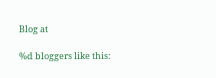Blog at

%d bloggers like this: